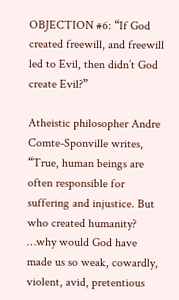OBJECTION #6: “If God created freewill, and freewill led to Evil, then didn’t God create Evil?”

Atheistic philosopher Andre Comte-Sponville writes, “True, human beings are often responsible for suffering and injustice. But who created humanity? …why would God have made us so weak, cowardly, violent, avid, pretentious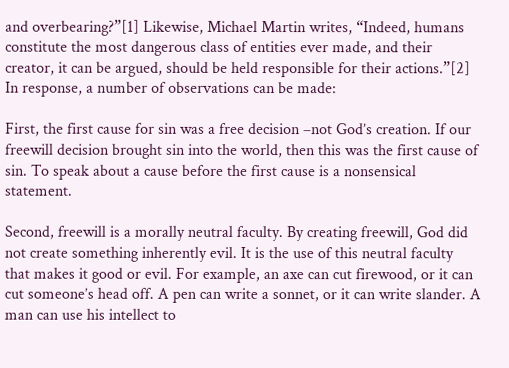and overbearing?”[1] Likewise, Michael Martin writes, “Indeed, humans constitute the most dangerous class of entities ever made, and their creator, it can be argued, should be held responsible for their actions.”[2] In response, a number of observations can be made:

First, the first cause for sin was a free decision –not God’s creation. If our freewill decision brought sin into the world, then this was the first cause of sin. To speak about a cause before the first cause is a nonsensical statement.

Second, freewill is a morally neutral faculty. By creating freewill, God did not create something inherently evil. It is the use of this neutral faculty that makes it good or evil. For example, an axe can cut firewood, or it can cut someone’s head off. A pen can write a sonnet, or it can write slander. A man can use his intellect to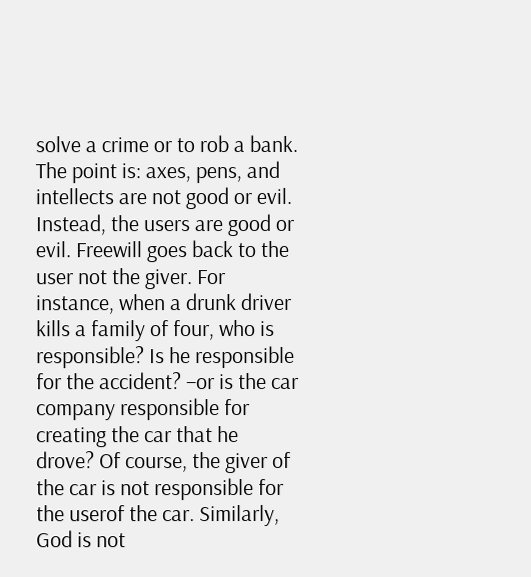solve a crime or to rob a bank. The point is: axes, pens, and intellects are not good or evil. Instead, the users are good or evil. Freewill goes back to the user not the giver. For instance, when a drunk driver kills a family of four, who is responsible? Is he responsible for the accident? –or is the car company responsible for creating the car that he drove? Of course, the giver of the car is not responsible for the userof the car. Similarly, God is not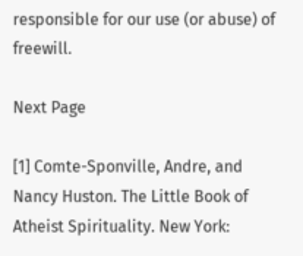responsible for our use (or abuse) of freewill.

Next Page

[1] Comte-Sponville, Andre, and Nancy Huston. The Little Book of Atheist Spirituality. New York: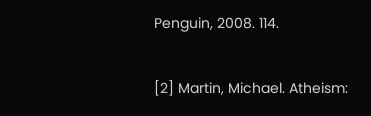Penguin, 2008. 114.

[2] Martin, Michael. Atheism: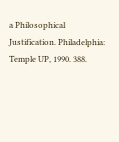a Philosophical Justification. Philadelphia: Temple UP, 1990. 388.